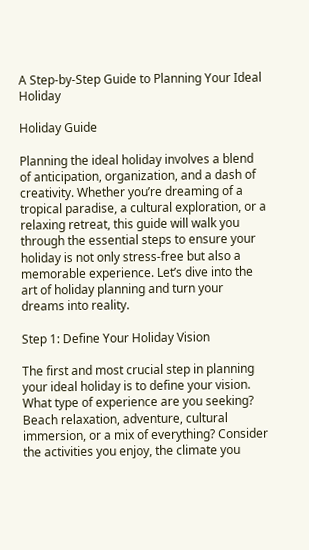A Step-by-Step Guide to Planning Your Ideal Holiday

Holiday Guide

Planning the ideal holiday involves a blend of anticipation, organization, and a dash of creativity. Whether you’re dreaming of a tropical paradise, a cultural exploration, or a relaxing retreat, this guide will walk you through the essential steps to ensure your holiday is not only stress-free but also a memorable experience. Let’s dive into the art of holiday planning and turn your dreams into reality.

Step 1: Define Your Holiday Vision

The first and most crucial step in planning your ideal holiday is to define your vision. What type of experience are you seeking? Beach relaxation, adventure, cultural immersion, or a mix of everything? Consider the activities you enjoy, the climate you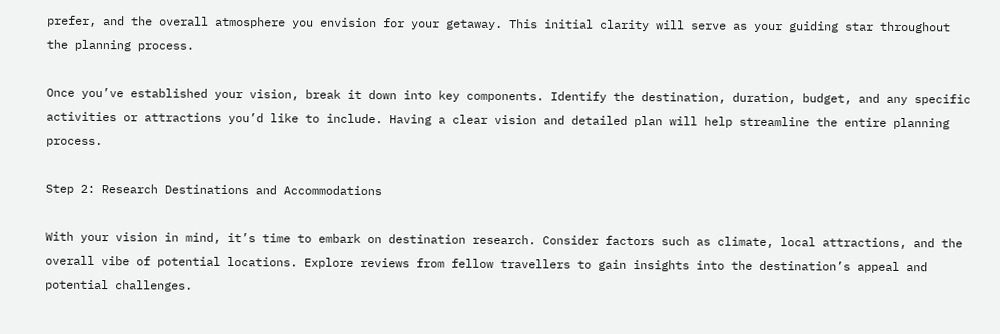prefer, and the overall atmosphere you envision for your getaway. This initial clarity will serve as your guiding star throughout the planning process.

Once you’ve established your vision, break it down into key components. Identify the destination, duration, budget, and any specific activities or attractions you’d like to include. Having a clear vision and detailed plan will help streamline the entire planning process.

Step 2: Research Destinations and Accommodations

With your vision in mind, it’s time to embark on destination research. Consider factors such as climate, local attractions, and the overall vibe of potential locations. Explore reviews from fellow travellers to gain insights into the destination’s appeal and potential challenges.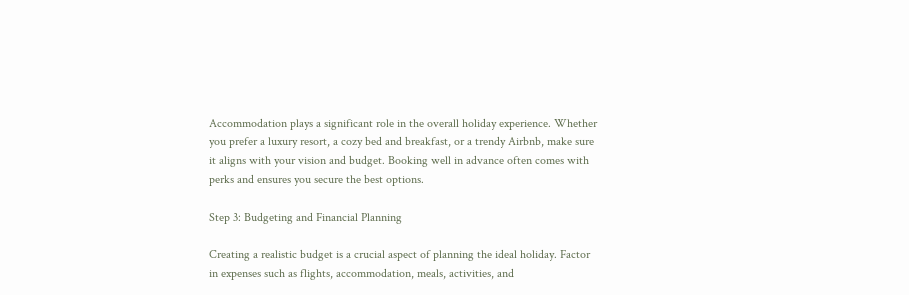Accommodation plays a significant role in the overall holiday experience. Whether you prefer a luxury resort, a cozy bed and breakfast, or a trendy Airbnb, make sure it aligns with your vision and budget. Booking well in advance often comes with perks and ensures you secure the best options.

Step 3: Budgeting and Financial Planning

Creating a realistic budget is a crucial aspect of planning the ideal holiday. Factor in expenses such as flights, accommodation, meals, activities, and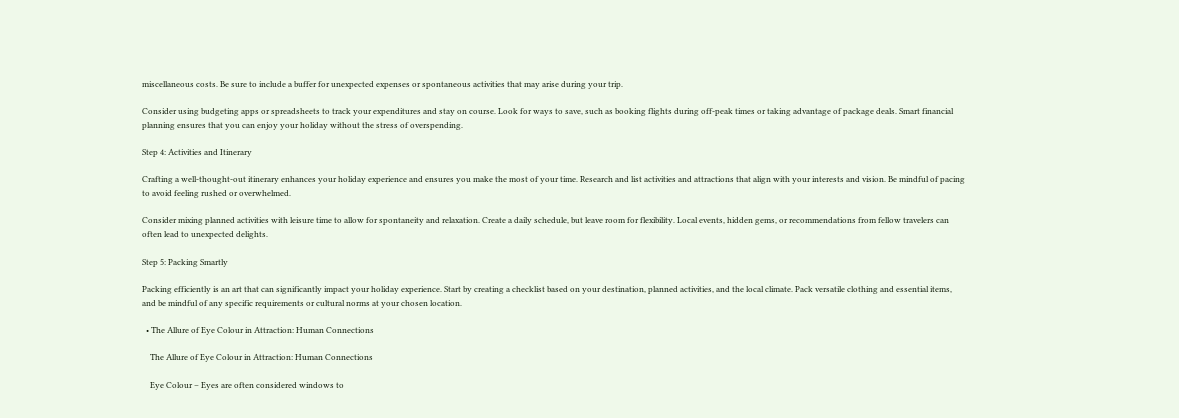miscellaneous costs. Be sure to include a buffer for unexpected expenses or spontaneous activities that may arise during your trip.

Consider using budgeting apps or spreadsheets to track your expenditures and stay on course. Look for ways to save, such as booking flights during off-peak times or taking advantage of package deals. Smart financial planning ensures that you can enjoy your holiday without the stress of overspending.

Step 4: Activities and Itinerary

Crafting a well-thought-out itinerary enhances your holiday experience and ensures you make the most of your time. Research and list activities and attractions that align with your interests and vision. Be mindful of pacing to avoid feeling rushed or overwhelmed.

Consider mixing planned activities with leisure time to allow for spontaneity and relaxation. Create a daily schedule, but leave room for flexibility. Local events, hidden gems, or recommendations from fellow travelers can often lead to unexpected delights.

Step 5: Packing Smartly

Packing efficiently is an art that can significantly impact your holiday experience. Start by creating a checklist based on your destination, planned activities, and the local climate. Pack versatile clothing and essential items, and be mindful of any specific requirements or cultural norms at your chosen location.

  • The Allure of Eye Colour in Attraction: Human Connections

    The Allure of Eye Colour in Attraction: Human Connections

    Eye Colour – Eyes are often considered windows to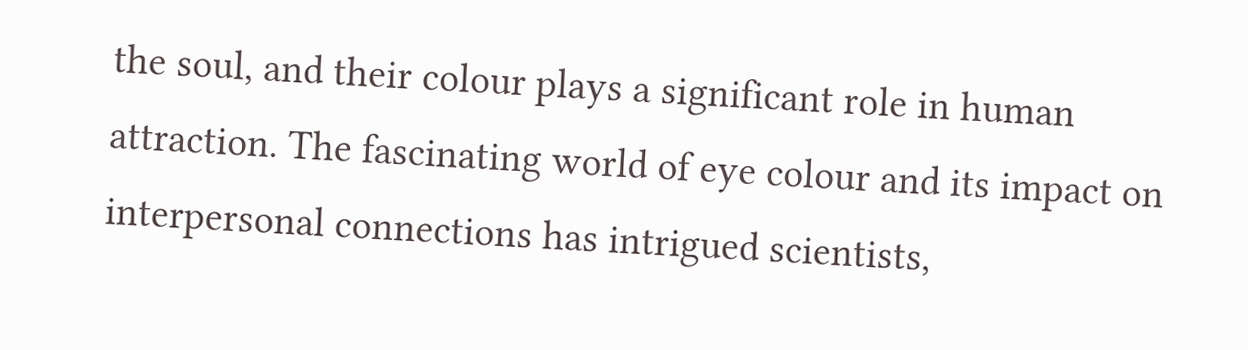the soul, and their colour plays a significant role in human attraction. The fascinating world of eye colour and its impact on interpersonal connections has intrigued scientists,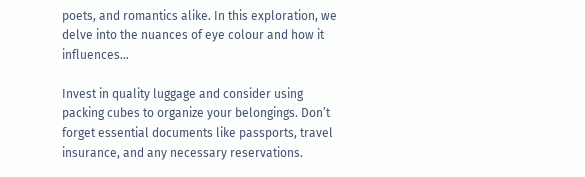poets, and romantics alike. In this exploration, we delve into the nuances of eye colour and how it influences…

Invest in quality luggage and consider using packing cubes to organize your belongings. Don’t forget essential documents like passports, travel insurance, and any necessary reservations.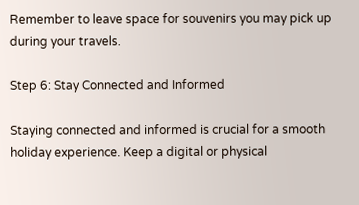Remember to leave space for souvenirs you may pick up during your travels.

Step 6: Stay Connected and Informed

Staying connected and informed is crucial for a smooth holiday experience. Keep a digital or physical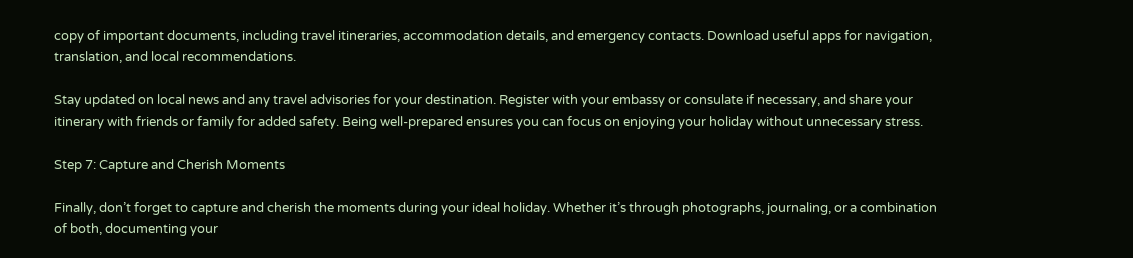copy of important documents, including travel itineraries, accommodation details, and emergency contacts. Download useful apps for navigation, translation, and local recommendations.

Stay updated on local news and any travel advisories for your destination. Register with your embassy or consulate if necessary, and share your itinerary with friends or family for added safety. Being well-prepared ensures you can focus on enjoying your holiday without unnecessary stress.

Step 7: Capture and Cherish Moments

Finally, don’t forget to capture and cherish the moments during your ideal holiday. Whether it’s through photographs, journaling, or a combination of both, documenting your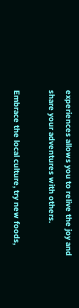experiences allows you to relive the joy and share your adventures with others.

Embrace the local culture, try new foods,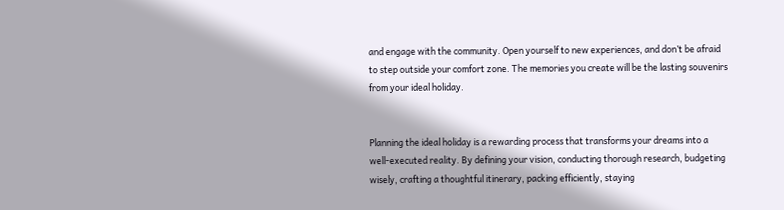and engage with the community. Open yourself to new experiences, and don’t be afraid to step outside your comfort zone. The memories you create will be the lasting souvenirs from your ideal holiday.


Planning the ideal holiday is a rewarding process that transforms your dreams into a well-executed reality. By defining your vision, conducting thorough research, budgeting wisely, crafting a thoughtful itinerary, packing efficiently, staying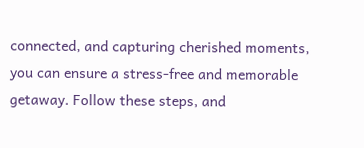connected, and capturing cherished moments, you can ensure a stress-free and memorable getaway. Follow these steps, and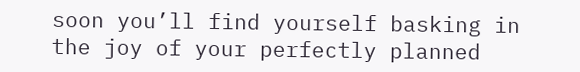soon you’ll find yourself basking in the joy of your perfectly planned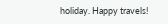holiday. Happy travels!